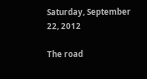Saturday, September 22, 2012

The road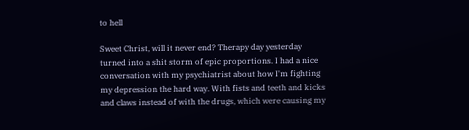to hell

Sweet Christ, will it never end? Therapy day yesterday turned into a shit storm of epic proportions. I had a nice conversation with my psychiatrist about how I'm fighting my depression the hard way. With fists and teeth and kicks and claws instead of with the drugs, which were causing my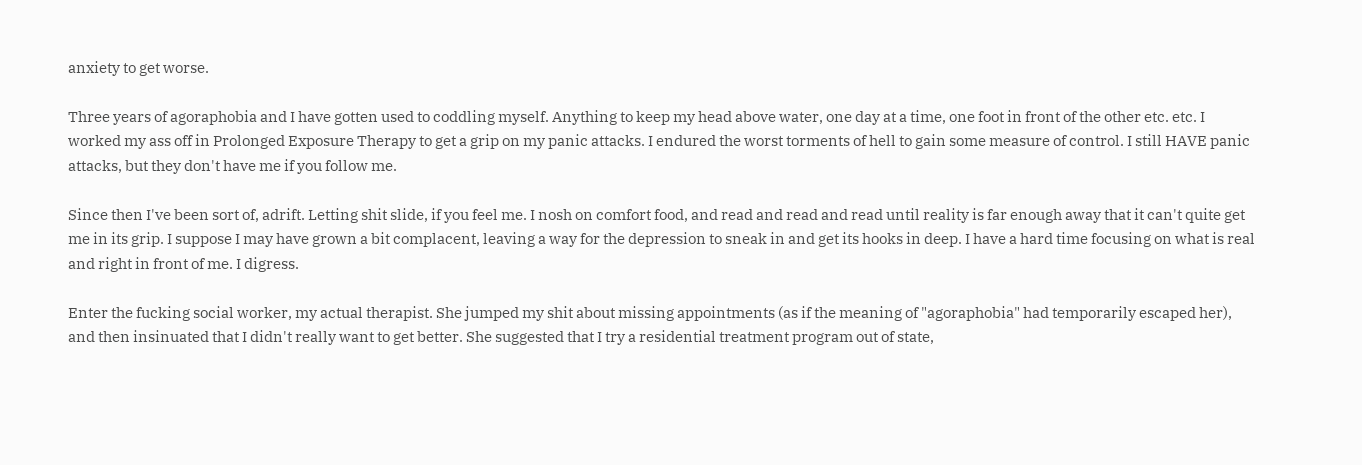anxiety to get worse.

Three years of agoraphobia and I have gotten used to coddling myself. Anything to keep my head above water, one day at a time, one foot in front of the other etc. etc. I worked my ass off in Prolonged Exposure Therapy to get a grip on my panic attacks. I endured the worst torments of hell to gain some measure of control. I still HAVE panic attacks, but they don't have me if you follow me.

Since then I've been sort of, adrift. Letting shit slide, if you feel me. I nosh on comfort food, and read and read and read until reality is far enough away that it can't quite get me in its grip. I suppose I may have grown a bit complacent, leaving a way for the depression to sneak in and get its hooks in deep. I have a hard time focusing on what is real and right in front of me. I digress.

Enter the fucking social worker, my actual therapist. She jumped my shit about missing appointments (as if the meaning of "agoraphobia" had temporarily escaped her), and then insinuated that I didn't really want to get better. She suggested that I try a residential treatment program out of state,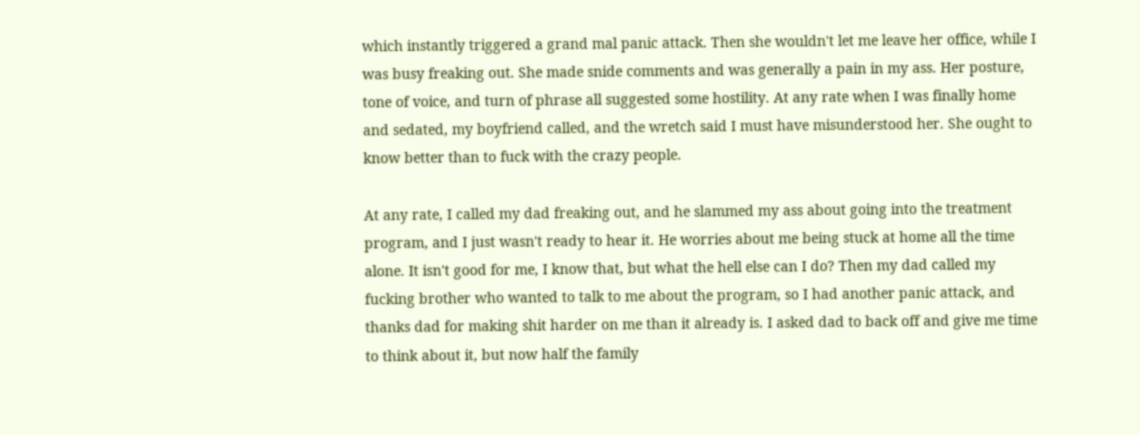which instantly triggered a grand mal panic attack. Then she wouldn't let me leave her office, while I was busy freaking out. She made snide comments and was generally a pain in my ass. Her posture, tone of voice, and turn of phrase all suggested some hostility. At any rate when I was finally home and sedated, my boyfriend called, and the wretch said I must have misunderstood her. She ought to know better than to fuck with the crazy people.

At any rate, I called my dad freaking out, and he slammed my ass about going into the treatment program, and I just wasn't ready to hear it. He worries about me being stuck at home all the time alone. It isn't good for me, I know that, but what the hell else can I do? Then my dad called my fucking brother who wanted to talk to me about the program, so I had another panic attack, and thanks dad for making shit harder on me than it already is. I asked dad to back off and give me time to think about it, but now half the family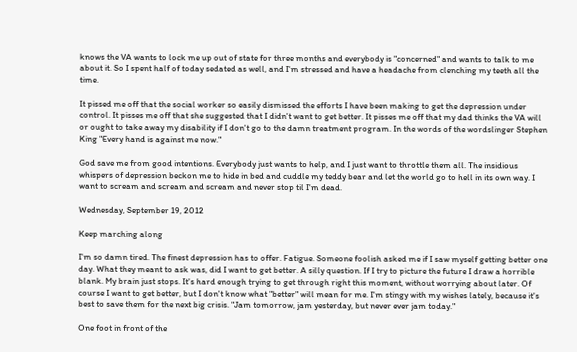knows the VA wants to lock me up out of state for three months and everybody is "concerned" and wants to talk to me about it. So I spent half of today sedated as well, and I'm stressed and have a headache from clenching my teeth all the time.

It pissed me off that the social worker so easily dismissed the efforts I have been making to get the depression under control. It pisses me off that she suggested that I didn't want to get better. It pisses me off that my dad thinks the VA will or ought to take away my disability if I don't go to the damn treatment program. In the words of the wordslinger Stephen King "Every hand is against me now."

God save me from good intentions. Everybody just wants to help, and I just want to throttle them all. The insidious whispers of depression beckon me to hide in bed and cuddle my teddy bear and let the world go to hell in its own way. I want to scream and scream and scream and never stop til I'm dead.

Wednesday, September 19, 2012

Keep marching along

I'm so damn tired. The finest depression has to offer. Fatigue. Someone foolish asked me if I saw myself getting better one day. What they meant to ask was, did I want to get better. A silly question. If I try to picture the future I draw a horrible blank. My brain just stops. It's hard enough trying to get through right this moment, without worrying about later. Of course I want to get better, but I don't know what "better" will mean for me. I'm stingy with my wishes lately, because it's best to save them for the next big crisis. "Jam tomorrow, jam yesterday, but never ever jam today."

One foot in front of the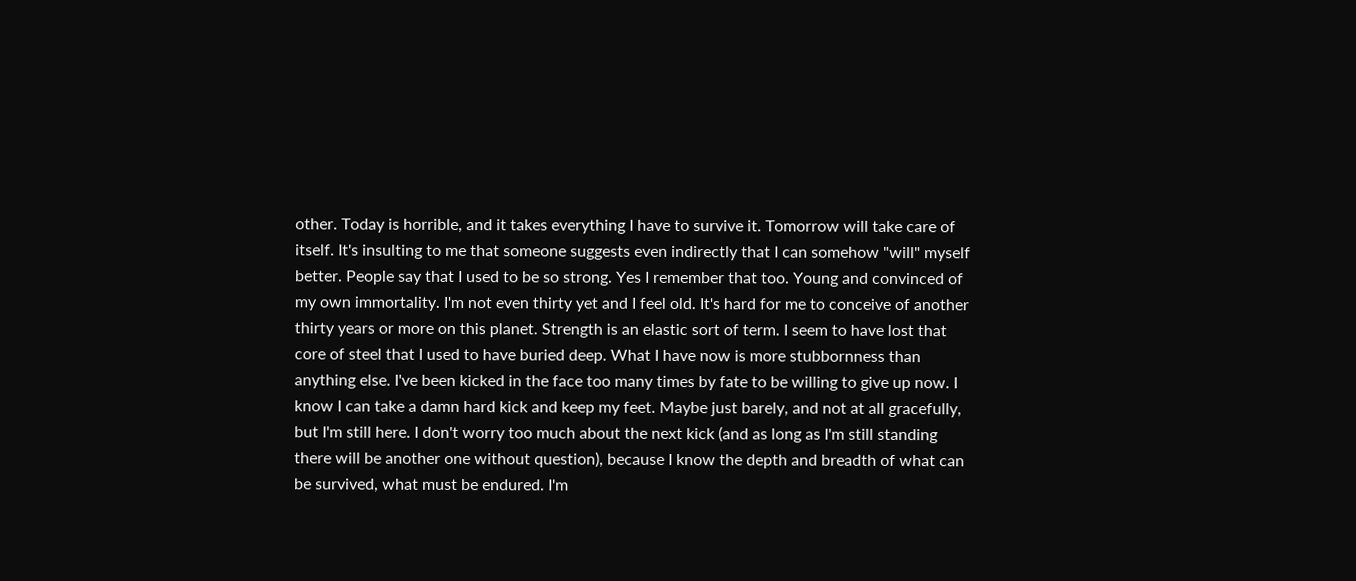other. Today is horrible, and it takes everything I have to survive it. Tomorrow will take care of itself. It's insulting to me that someone suggests even indirectly that I can somehow "will" myself better. People say that I used to be so strong. Yes I remember that too. Young and convinced of my own immortality. I'm not even thirty yet and I feel old. It's hard for me to conceive of another thirty years or more on this planet. Strength is an elastic sort of term. I seem to have lost that core of steel that I used to have buried deep. What I have now is more stubbornness than anything else. I've been kicked in the face too many times by fate to be willing to give up now. I know I can take a damn hard kick and keep my feet. Maybe just barely, and not at all gracefully, but I'm still here. I don't worry too much about the next kick (and as long as I'm still standing there will be another one without question), because I know the depth and breadth of what can be survived, what must be endured. I'm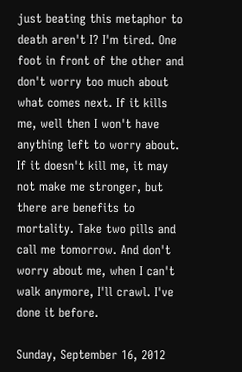just beating this metaphor to death aren't I? I'm tired. One foot in front of the other and don't worry too much about what comes next. If it kills me, well then I won't have anything left to worry about. If it doesn't kill me, it may not make me stronger, but there are benefits to mortality. Take two pills and call me tomorrow. And don't worry about me, when I can't walk anymore, I'll crawl. I've done it before.

Sunday, September 16, 2012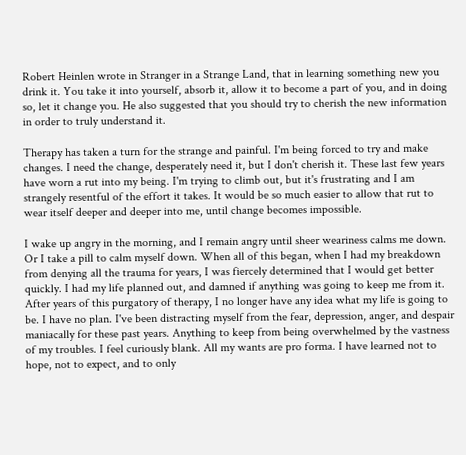Robert Heinlen wrote in Stranger in a Strange Land, that in learning something new you drink it. You take it into yourself, absorb it, allow it to become a part of you, and in doing so, let it change you. He also suggested that you should try to cherish the new information in order to truly understand it.

Therapy has taken a turn for the strange and painful. I'm being forced to try and make changes. I need the change, desperately need it, but I don't cherish it. These last few years have worn a rut into my being. I'm trying to climb out, but it's frustrating and I am strangely resentful of the effort it takes. It would be so much easier to allow that rut to wear itself deeper and deeper into me, until change becomes impossible.

I wake up angry in the morning, and I remain angry until sheer weariness calms me down. Or I take a pill to calm myself down. When all of this began, when I had my breakdown from denying all the trauma for years, I was fiercely determined that I would get better quickly. I had my life planned out, and damned if anything was going to keep me from it. After years of this purgatory of therapy, I no longer have any idea what my life is going to be. I have no plan. I've been distracting myself from the fear, depression, anger, and despair maniacally for these past years. Anything to keep from being overwhelmed by the vastness of my troubles. I feel curiously blank. All my wants are pro forma. I have learned not to hope, not to expect, and to only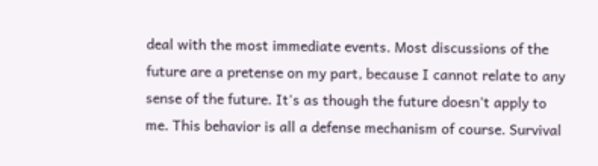deal with the most immediate events. Most discussions of the future are a pretense on my part, because I cannot relate to any sense of the future. It's as though the future doesn't apply to me. This behavior is all a defense mechanism of course. Survival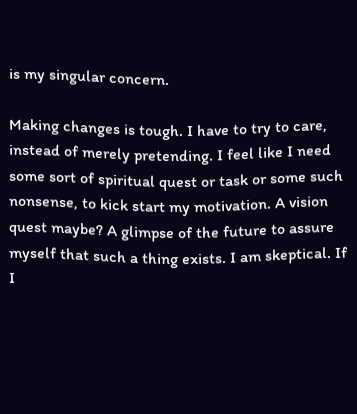is my singular concern.

Making changes is tough. I have to try to care, instead of merely pretending. I feel like I need some sort of spiritual quest or task or some such nonsense, to kick start my motivation. A vision quest maybe? A glimpse of the future to assure myself that such a thing exists. I am skeptical. If I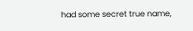had some secret true name,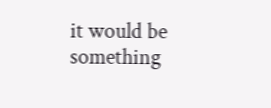it would be something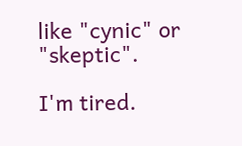like "cynic" or "skeptic".

I'm tired.